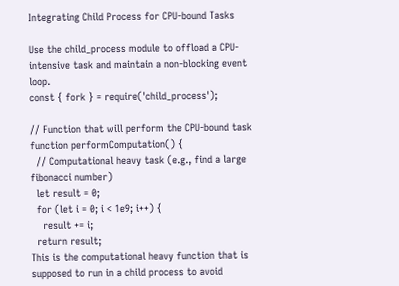Integrating Child Process for CPU-bound Tasks

Use the child_process module to offload a CPU-intensive task and maintain a non-blocking event loop.
const { fork } = require('child_process');

// Function that will perform the CPU-bound task
function performComputation() {
  // Computational heavy task (e.g., find a large fibonacci number)
  let result = 0;
  for (let i = 0; i < 1e9; i++) {
    result += i;
  return result;
This is the computational heavy function that is supposed to run in a child process to avoid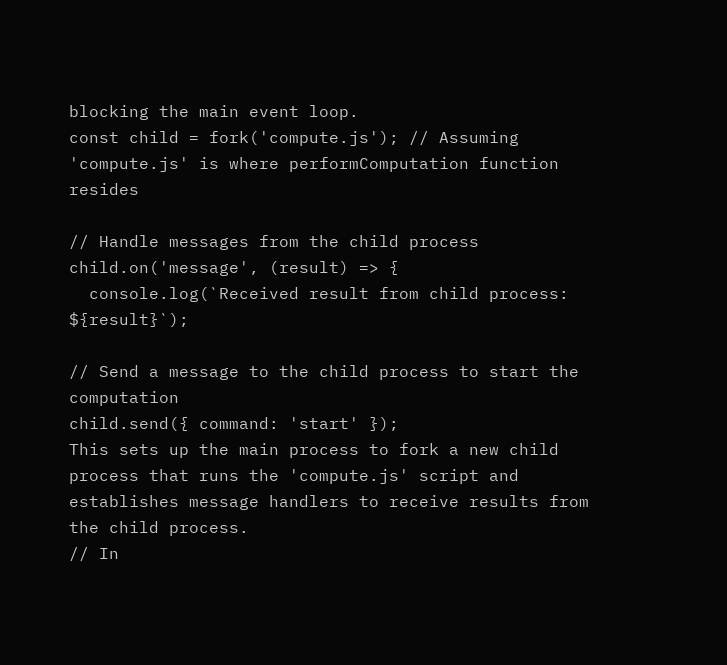blocking the main event loop.
const child = fork('compute.js'); // Assuming 'compute.js' is where performComputation function resides

// Handle messages from the child process
child.on('message', (result) => {
  console.log(`Received result from child process: ${result}`);

// Send a message to the child process to start the computation
child.send({ command: 'start' });
This sets up the main process to fork a new child process that runs the 'compute.js' script and establishes message handlers to receive results from the child process.
// In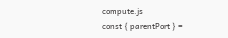compute.js
const { parentPort } =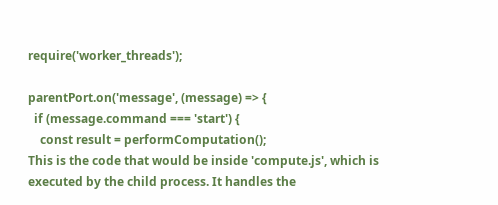require('worker_threads');

parentPort.on('message', (message) => {
  if (message.command === 'start') {
    const result = performComputation();
This is the code that would be inside 'compute.js', which is executed by the child process. It handles the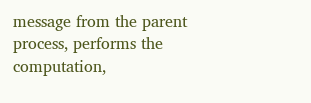message from the parent process, performs the computation,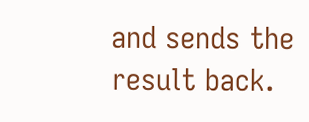and sends the result back.